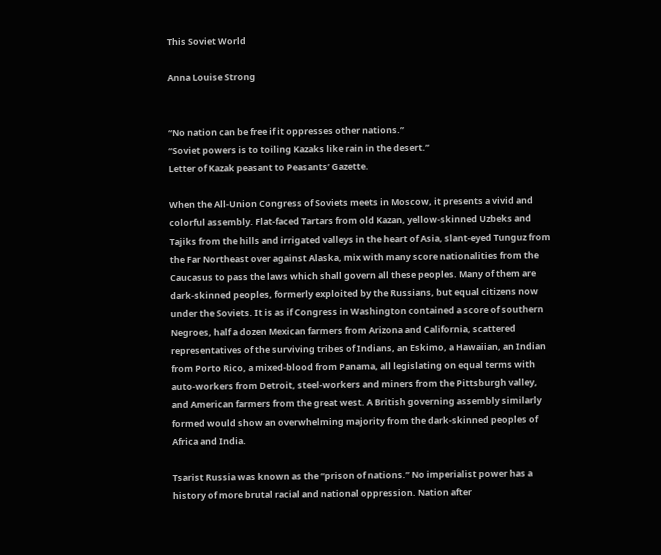This Soviet World

Anna Louise Strong


“No nation can be free if it oppresses other nations.”
“Soviet powers is to toiling Kazaks like rain in the desert.”
Letter of Kazak peasant to Peasants’ Gazette.

When the All-Union Congress of Soviets meets in Moscow, it presents a vivid and colorful assembly. Flat-faced Tartars from old Kazan, yellow-skinned Uzbeks and Tajiks from the hills and irrigated valleys in the heart of Asia, slant-eyed Tunguz from the Far Northeast over against Alaska, mix with many score nationalities from the Caucasus to pass the laws which shall govern all these peoples. Many of them are dark-skinned peoples, formerly exploited by the Russians, but equal citizens now under the Soviets. It is as if Congress in Washington contained a score of southern Negroes, half a dozen Mexican farmers from Arizona and California, scattered representatives of the surviving tribes of Indians, an Eskimo, a Hawaiian, an Indian from Porto Rico, a mixed-blood from Panama, all legislating on equal terms with auto-workers from Detroit, steel-workers and miners from the Pittsburgh valley, and American farmers from the great west. A British governing assembly similarly formed would show an overwhelming majority from the dark-skinned peoples of Africa and India.

Tsarist Russia was known as the “prison of nations.” No imperialist power has a history of more brutal racial and national oppression. Nation after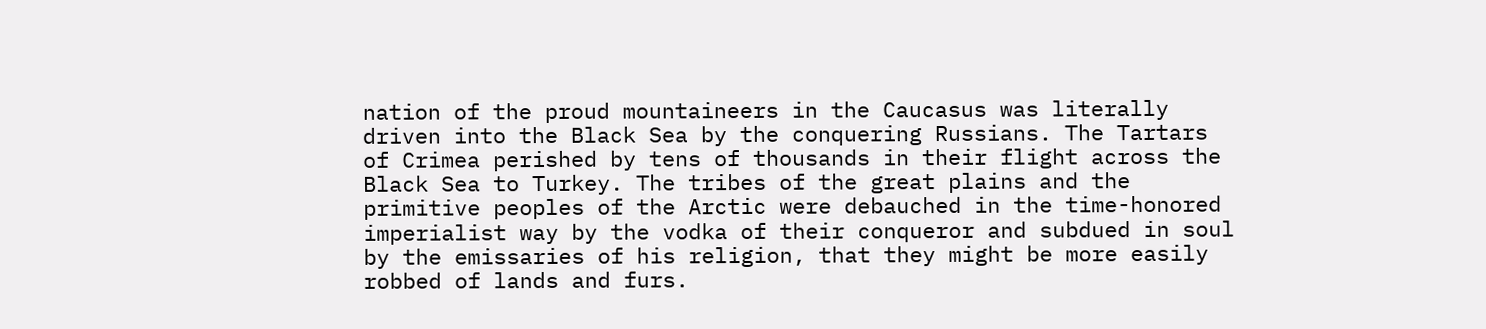nation of the proud mountaineers in the Caucasus was literally driven into the Black Sea by the conquering Russians. The Tartars of Crimea perished by tens of thousands in their flight across the Black Sea to Turkey. The tribes of the great plains and the primitive peoples of the Arctic were debauched in the time-honored imperialist way by the vodka of their conqueror and subdued in soul by the emissaries of his religion, that they might be more easily robbed of lands and furs.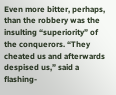Even more bitter, perhaps, than the robbery was the insulting “superiority” of the conquerors. “They cheated us and afterwards despised us,” said a flashing-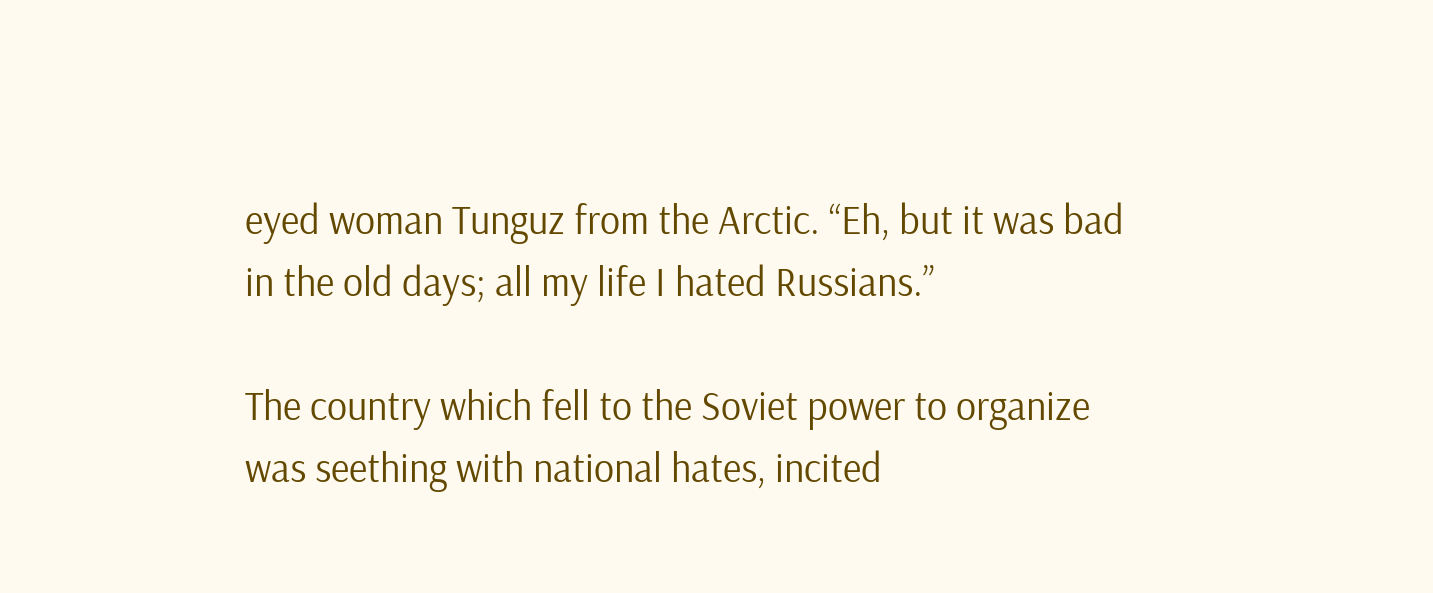eyed woman Tunguz from the Arctic. “Eh, but it was bad in the old days; all my life I hated Russians.”

The country which fell to the Soviet power to organize was seething with national hates, incited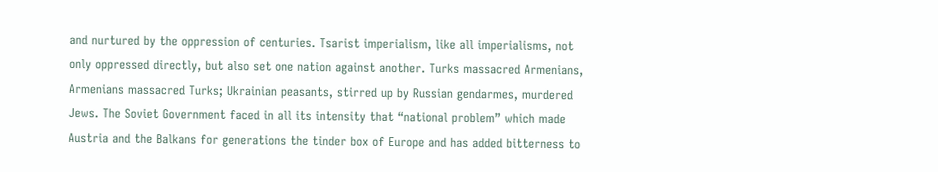and nurtured by the oppression of centuries. Tsarist imperialism, like all imperialisms, not only oppressed directly, but also set one nation against another. Turks massacred Armenians, Armenians massacred Turks; Ukrainian peasants, stirred up by Russian gendarmes, murdered Jews. The Soviet Government faced in all its intensity that “national problem” which made Austria and the Balkans for generations the tinder box of Europe and has added bitterness to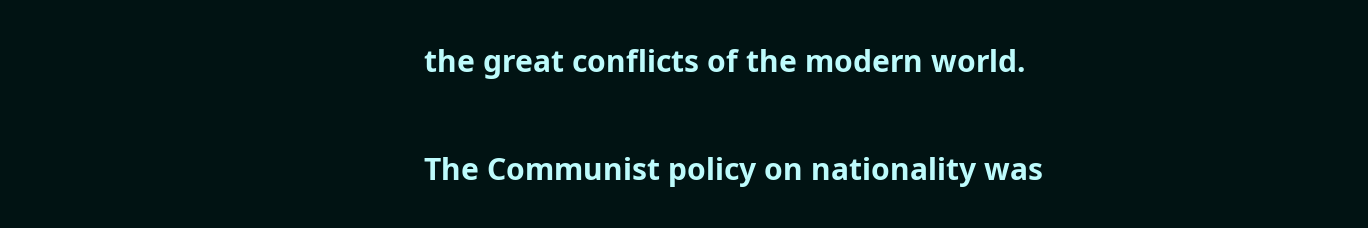the great conflicts of the modern world.

The Communist policy on nationality was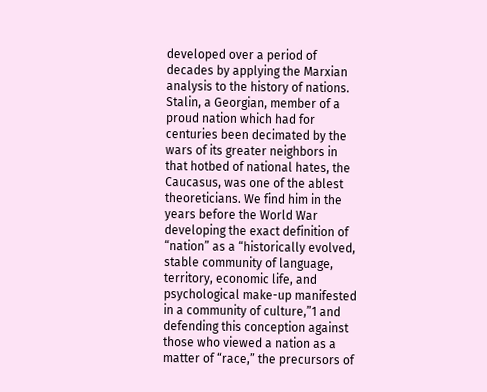developed over a period of decades by applying the Marxian analysis to the history of nations. Stalin, a Georgian, member of a proud nation which had for centuries been decimated by the wars of its greater neighbors in that hotbed of national hates, the Caucasus, was one of the ablest theoreticians. We find him in the years before the World War developing the exact definition of “nation” as a “historically evolved, stable community of language, territory, economic life, and psychological make-up manifested in a community of culture,”1 and defending this conception against those who viewed a nation as a matter of “race,” the precursors of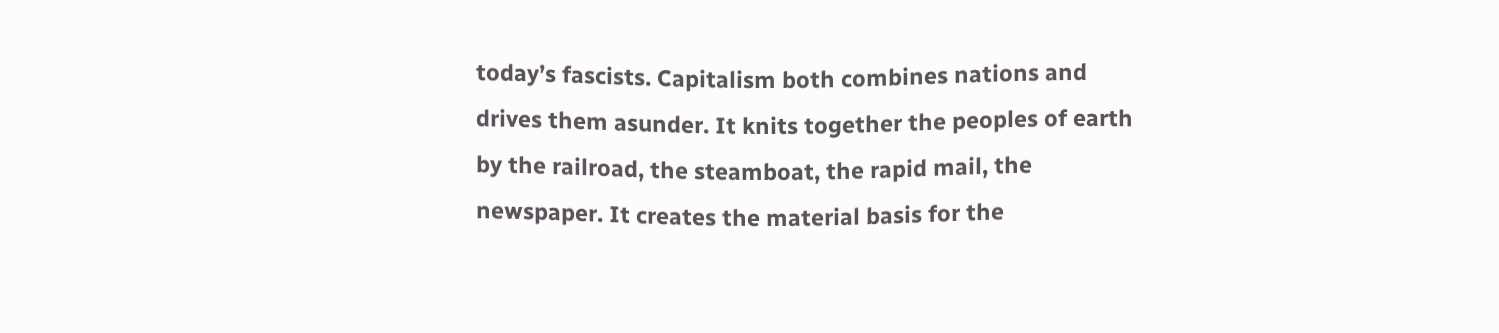today’s fascists. Capitalism both combines nations and drives them asunder. It knits together the peoples of earth by the railroad, the steamboat, the rapid mail, the newspaper. It creates the material basis for the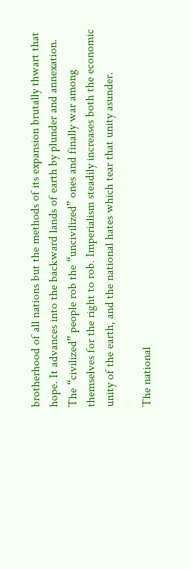brotherhood of all nations but the methods of its expansion brutally thwart that hope. It advances into the backward lands of earth by plunder and annexation. The “civilized” people rob the “uncivilized” ones and finally war among themselves for the right to rob. Imperialism steadily increases both the economic unity of the earth, and the national hates which tear that unity asunder.

The national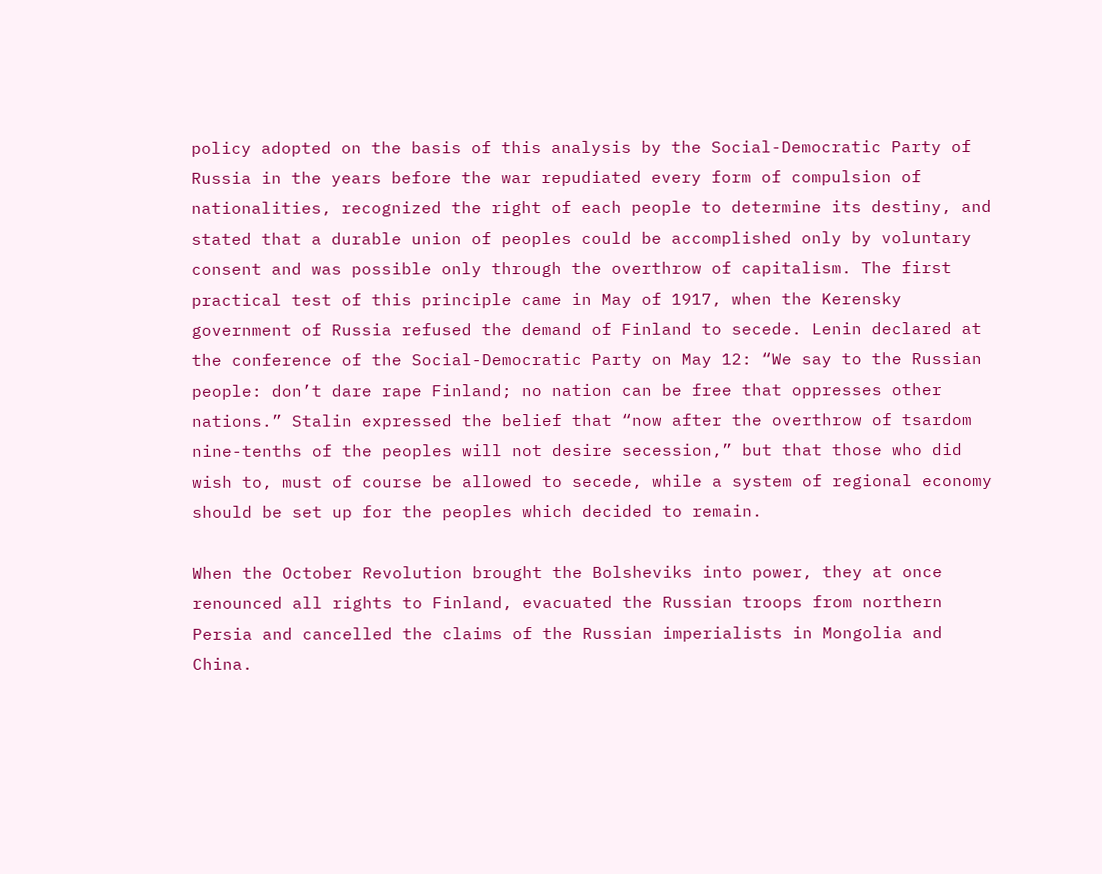policy adopted on the basis of this analysis by the Social-Democratic Party of Russia in the years before the war repudiated every form of compulsion of nationalities, recognized the right of each people to determine its destiny, and stated that a durable union of peoples could be accomplished only by voluntary consent and was possible only through the overthrow of capitalism. The first practical test of this principle came in May of 1917, when the Kerensky government of Russia refused the demand of Finland to secede. Lenin declared at the conference of the Social-Democratic Party on May 12: “We say to the Russian people: don’t dare rape Finland; no nation can be free that oppresses other nations.” Stalin expressed the belief that “now after the overthrow of tsardom nine-tenths of the peoples will not desire secession,” but that those who did wish to, must of course be allowed to secede, while a system of regional economy should be set up for the peoples which decided to remain.

When the October Revolution brought the Bolsheviks into power, they at once renounced all rights to Finland, evacuated the Russian troops from northern Persia and cancelled the claims of the Russian imperialists in Mongolia and China.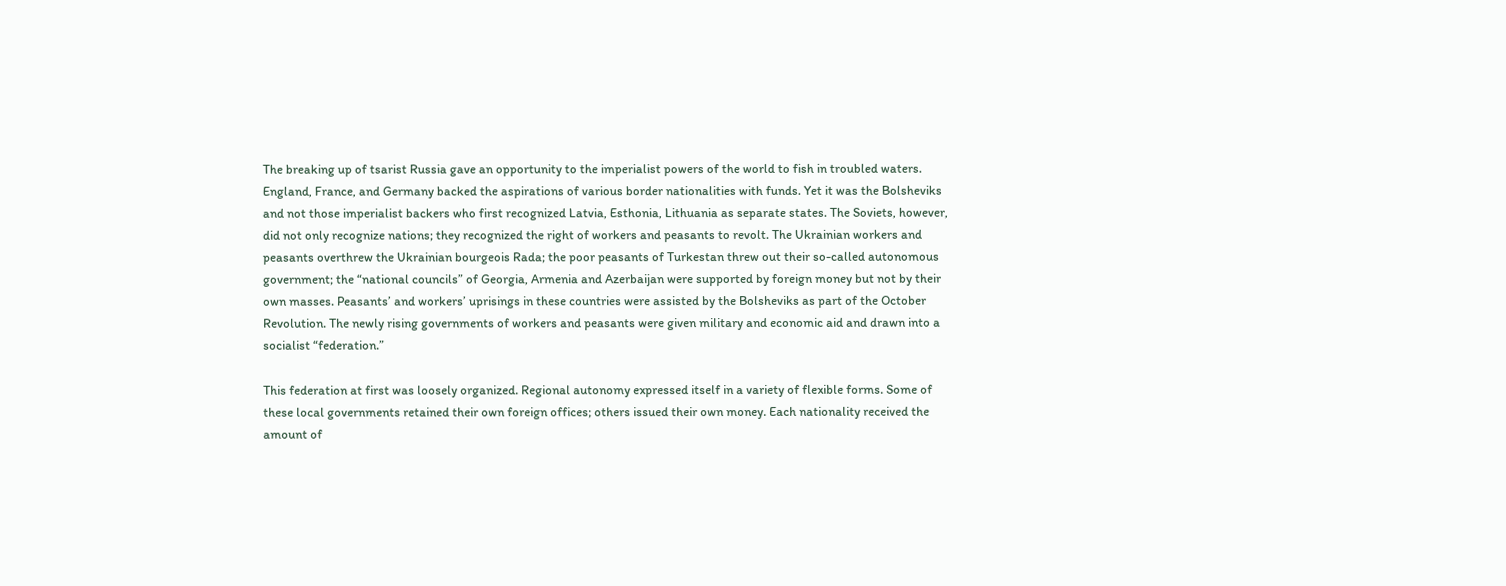The breaking up of tsarist Russia gave an opportunity to the imperialist powers of the world to fish in troubled waters. England, France, and Germany backed the aspirations of various border nationalities with funds. Yet it was the Bolsheviks and not those imperialist backers who first recognized Latvia, Esthonia, Lithuania as separate states. The Soviets, however, did not only recognize nations; they recognized the right of workers and peasants to revolt. The Ukrainian workers and peasants overthrew the Ukrainian bourgeois Rada; the poor peasants of Turkestan threw out their so-called autonomous government; the “national councils” of Georgia, Armenia and Azerbaijan were supported by foreign money but not by their own masses. Peasants’ and workers’ uprisings in these countries were assisted by the Bolsheviks as part of the October Revolution. The newly rising governments of workers and peasants were given military and economic aid and drawn into a socialist “federation.”

This federation at first was loosely organized. Regional autonomy expressed itself in a variety of flexible forms. Some of these local governments retained their own foreign offices; others issued their own money. Each nationality received the amount of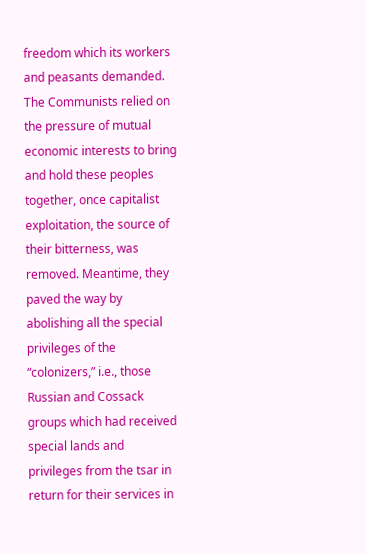freedom which its workers and peasants demanded. The Communists relied on the pressure of mutual economic interests to bring and hold these peoples together, once capitalist exploitation, the source of their bitterness, was removed. Meantime, they paved the way by abolishing all the special privileges of the “colonizers,” i.e., those Russian and Cossack groups which had received special lands and privileges from the tsar in return for their services in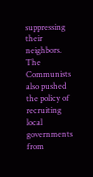suppressing their neighbors. The Communists also pushed the policy of recruiting local governments from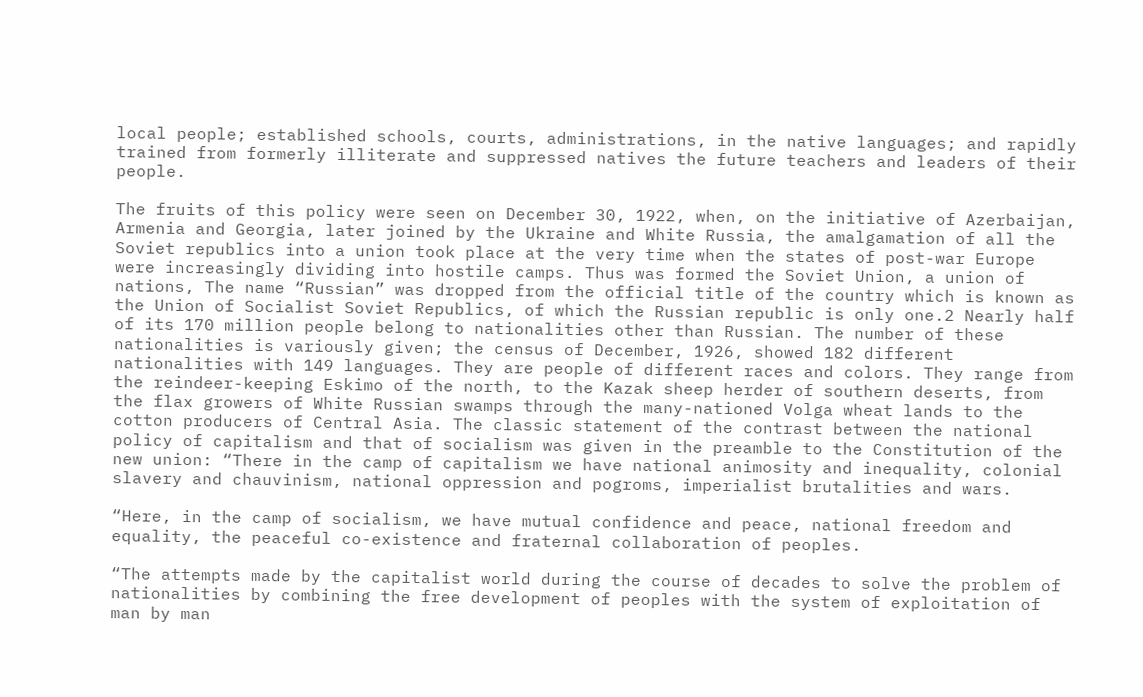local people; established schools, courts, administrations, in the native languages; and rapidly trained from formerly illiterate and suppressed natives the future teachers and leaders of their people.

The fruits of this policy were seen on December 30, 1922, when, on the initiative of Azerbaijan, Armenia and Georgia, later joined by the Ukraine and White Russia, the amalgamation of all the Soviet republics into a union took place at the very time when the states of post-war Europe were increasingly dividing into hostile camps. Thus was formed the Soviet Union, a union of nations, The name “Russian” was dropped from the official title of the country which is known as the Union of Socialist Soviet Republics, of which the Russian republic is only one.2 Nearly half of its 170 million people belong to nationalities other than Russian. The number of these nationalities is variously given; the census of December, 1926, showed 182 different nationalities with 149 languages. They are people of different races and colors. They range from the reindeer-keeping Eskimo of the north, to the Kazak sheep herder of southern deserts, from the flax growers of White Russian swamps through the many-nationed Volga wheat lands to the cotton producers of Central Asia. The classic statement of the contrast between the national policy of capitalism and that of socialism was given in the preamble to the Constitution of the new union: “There in the camp of capitalism we have national animosity and inequality, colonial slavery and chauvinism, national oppression and pogroms, imperialist brutalities and wars.

“Here, in the camp of socialism, we have mutual confidence and peace, national freedom and equality, the peaceful co-existence and fraternal collaboration of peoples.

“The attempts made by the capitalist world during the course of decades to solve the problem of nationalities by combining the free development of peoples with the system of exploitation of man by man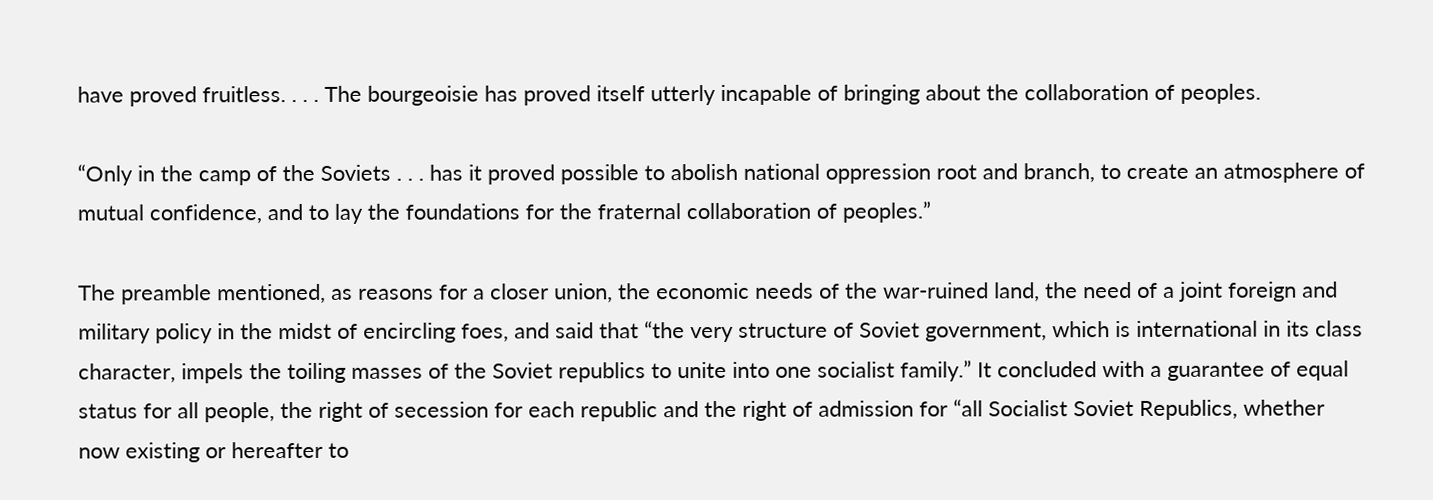have proved fruitless. . . . The bourgeoisie has proved itself utterly incapable of bringing about the collaboration of peoples.

“Only in the camp of the Soviets . . . has it proved possible to abolish national oppression root and branch, to create an atmosphere of mutual confidence, and to lay the foundations for the fraternal collaboration of peoples.”

The preamble mentioned, as reasons for a closer union, the economic needs of the war-ruined land, the need of a joint foreign and military policy in the midst of encircling foes, and said that “the very structure of Soviet government, which is international in its class character, impels the toiling masses of the Soviet republics to unite into one socialist family.” It concluded with a guarantee of equal status for all people, the right of secession for each republic and the right of admission for “all Socialist Soviet Republics, whether now existing or hereafter to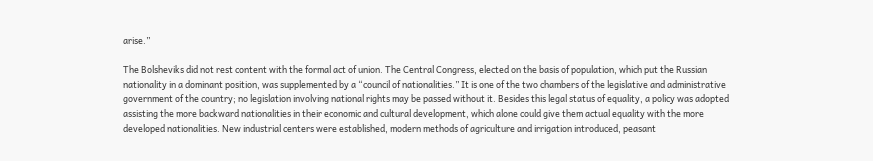arise.”

The Bolsheviks did not rest content with the formal act of union. The Central Congress, elected on the basis of population, which put the Russian nationality in a dominant position, was supplemented by a “council of nationalities.” It is one of the two chambers of the legislative and administrative government of the country; no legislation involving national rights may be passed without it. Besides this legal status of equality, a policy was adopted assisting the more backward nationalities in their economic and cultural development, which alone could give them actual equality with the more developed nationalities. New industrial centers were established, modern methods of agriculture and irrigation introduced, peasant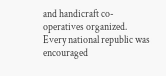and handicraft co-operatives organized. Every national republic was encouraged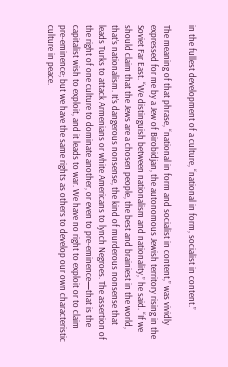in the fullest development of a culture, “national in form, socialist in content.”

The meaning of that phrase, “national in form and socialist in content,” was vividly expressed for me by a Jew of Birobidjan, the autonomous Jewish territory rising in the Soviet Far East. “We distinguish between nationalism and nationality,” he said. “If we should claim that the Jews are a chosen people, the best and brainiest in the world, that’s nationalism. It’s dangerous nonsense, the kind of murderous nonsense that leads Turks to attack Armenians or white Americans to lynch Negroes. The assertion of the right of one culture to dominate another, or even to pre-eminence—that is the capitalist wish to exploit, and it leads to war. We have no right to exploit or to claim pre-eminence; but we have the same rights as others to develop our own characteristic culture in peace.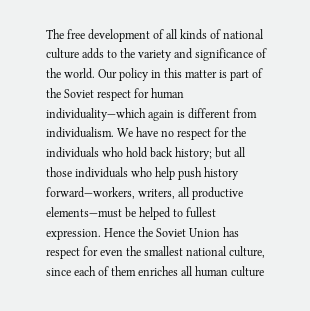The free development of all kinds of national culture adds to the variety and significance of the world. Our policy in this matter is part of the Soviet respect for human individuality—which again is different from individualism. We have no respect for the individuals who hold back history; but all those individuals who help push history forward—workers, writers, all productive elements—must be helped to fullest expression. Hence the Soviet Union has respect for even the smallest national culture, since each of them enriches all human culture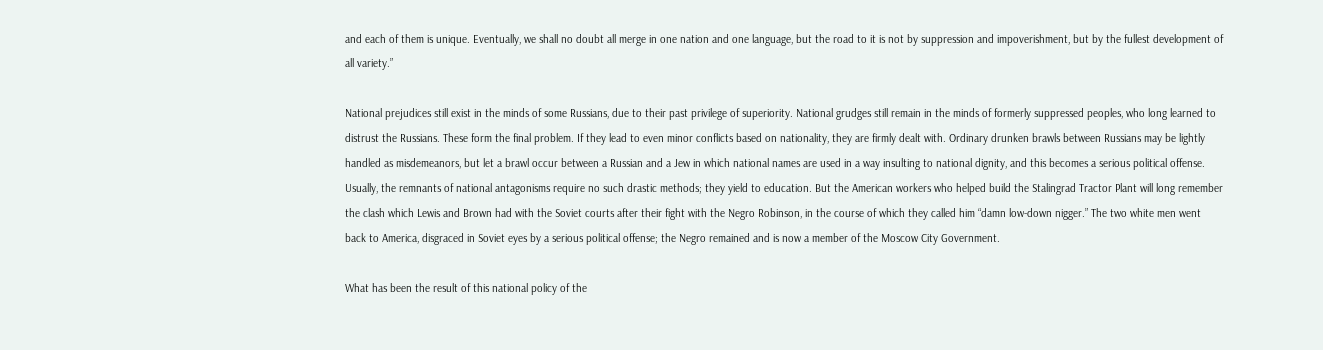and each of them is unique. Eventually, we shall no doubt all merge in one nation and one language, but the road to it is not by suppression and impoverishment, but by the fullest development of all variety.”

National prejudices still exist in the minds of some Russians, due to their past privilege of superiority. National grudges still remain in the minds of formerly suppressed peoples, who long learned to distrust the Russians. These form the final problem. If they lead to even minor conflicts based on nationality, they are firmly dealt with. Ordinary drunken brawls between Russians may be lightly handled as misdemeanors, but let a brawl occur between a Russian and a Jew in which national names are used in a way insulting to national dignity, and this becomes a serious political offense. Usually, the remnants of national antagonisms require no such drastic methods; they yield to education. But the American workers who helped build the Stalingrad Tractor Plant will long remember the clash which Lewis and Brown had with the Soviet courts after their fight with the Negro Robinson, in the course of which they called him “damn low-down nigger.” The two white men went back to America, disgraced in Soviet eyes by a serious political offense; the Negro remained and is now a member of the Moscow City Government.

What has been the result of this national policy of the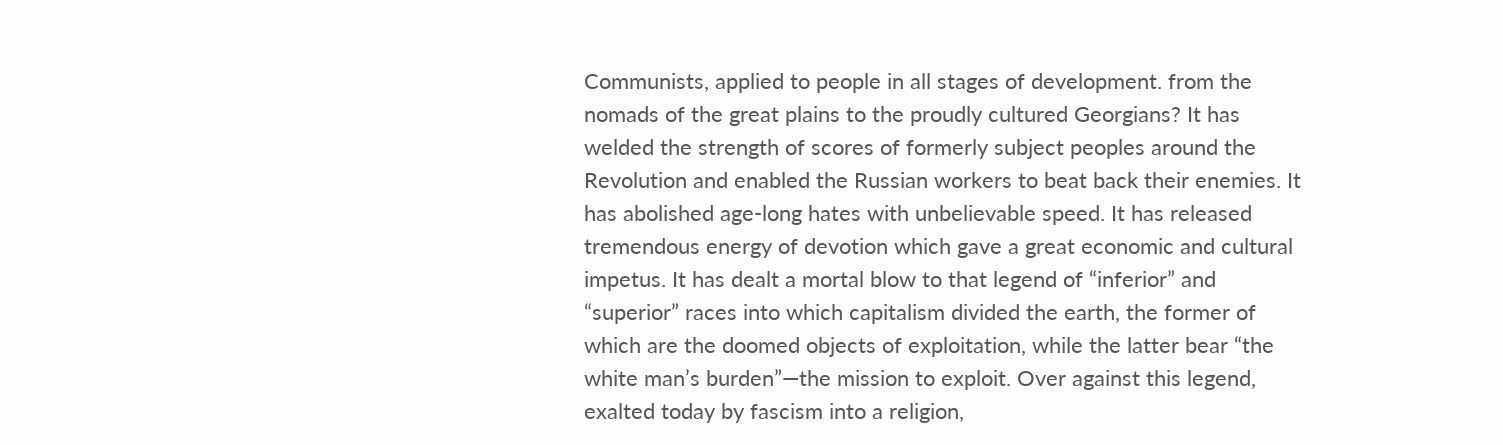Communists, applied to people in all stages of development. from the nomads of the great plains to the proudly cultured Georgians? It has welded the strength of scores of formerly subject peoples around the Revolution and enabled the Russian workers to beat back their enemies. It has abolished age-long hates with unbelievable speed. It has released tremendous energy of devotion which gave a great economic and cultural impetus. It has dealt a mortal blow to that legend of “inferior” and “superior” races into which capitalism divided the earth, the former of which are the doomed objects of exploitation, while the latter bear “the white man’s burden”—the mission to exploit. Over against this legend, exalted today by fascism into a religion,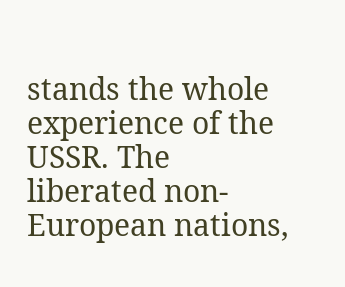stands the whole experience of the USSR. The liberated non-European nations,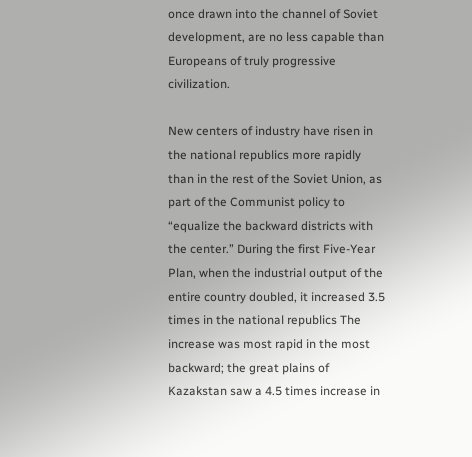once drawn into the channel of Soviet development, are no less capable than Europeans of truly progressive civilization.

New centers of industry have risen in the national republics more rapidly than in the rest of the Soviet Union, as part of the Communist policy to “equalize the backward districts with the center.” During the first Five-Year Plan, when the industrial output of the entire country doubled, it increased 3.5 times in the national republics The increase was most rapid in the most backward; the great plains of Kazakstan saw a 4.5 times increase in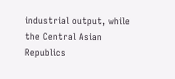industrial output, while the Central Asian Republics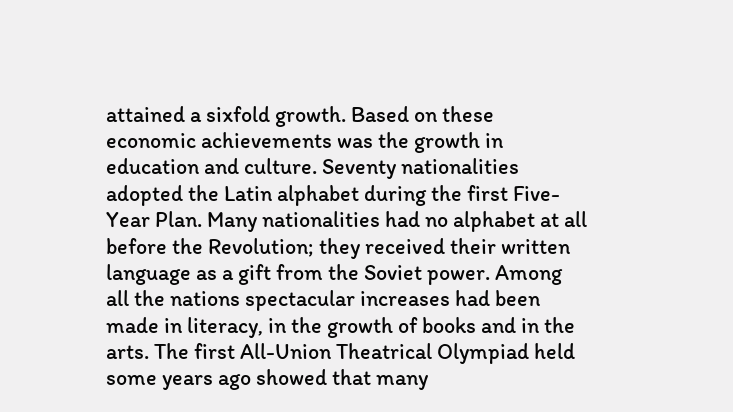attained a sixfold growth. Based on these economic achievements was the growth in education and culture. Seventy nationalities adopted the Latin alphabet during the first Five-Year Plan. Many nationalities had no alphabet at all before the Revolution; they received their written language as a gift from the Soviet power. Among all the nations spectacular increases had been made in literacy, in the growth of books and in the arts. The first All-Union Theatrical Olympiad held some years ago showed that many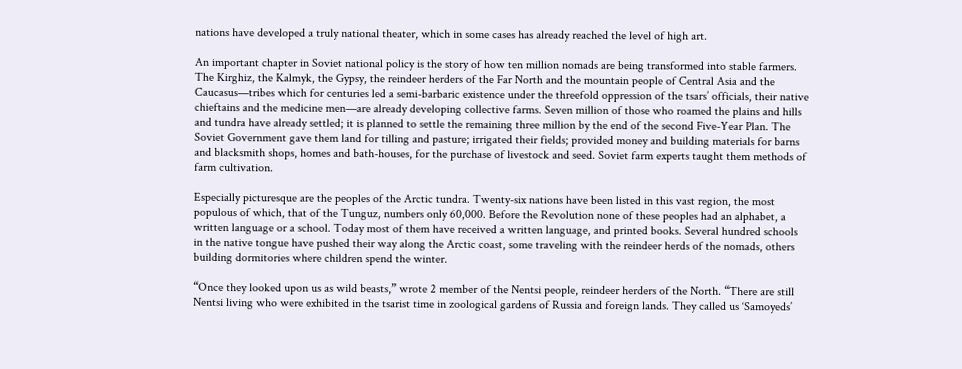nations have developed a truly national theater, which in some cases has already reached the level of high art.

An important chapter in Soviet national policy is the story of how ten million nomads are being transformed into stable farmers. The Kirghiz, the Kalmyk, the Gypsy, the reindeer herders of the Far North and the mountain people of Central Asia and the Caucasus—tribes which for centuries led a semi-barbaric existence under the threefold oppression of the tsars’ officials, their native chieftains and the medicine men—are already developing collective farms. Seven million of those who roamed the plains and hills and tundra have already settled; it is planned to settle the remaining three million by the end of the second Five-Year Plan. The Soviet Government gave them land for tilling and pasture; irrigated their fields; provided money and building materials for barns and blacksmith shops, homes and bath-houses, for the purchase of livestock and seed. Soviet farm experts taught them methods of farm cultivation.

Especially picturesque are the peoples of the Arctic tundra. Twenty-six nations have been listed in this vast region, the most populous of which, that of the Tunguz, numbers only 60,000. Before the Revolution none of these peoples had an alphabet, a written language or a school. Today most of them have received a written language, and printed books. Several hundred schools in the native tongue have pushed their way along the Arctic coast, some traveling with the reindeer herds of the nomads, others building dormitories where children spend the winter.

“Once they looked upon us as wild beasts,” wrote 2 member of the Nentsi people, reindeer herders of the North. “There are still Nentsi living who were exhibited in the tsarist time in zoological gardens of Russia and foreign lands. They called us ‘Samoyeds’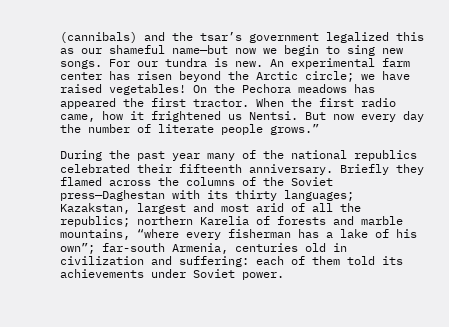(cannibals) and the tsar’s government legalized this as our shameful name—but now we begin to sing new songs. For our tundra is new. An experimental farm center has risen beyond the Arctic circle; we have raised vegetables! On the Pechora meadows has appeared the first tractor. When the first radio came, how it frightened us Nentsi. But now every day the number of literate people grows.”

During the past year many of the national republics celebrated their fifteenth anniversary. Briefly they flamed across the columns of the Soviet press—Daghestan with its thirty languages; Kazakstan, largest and most arid of all the republics; northern Karelia of forests and marble mountains, “where every fisherman has a lake of his own”; far-south Armenia, centuries old in civilization and suffering: each of them told its achievements under Soviet power.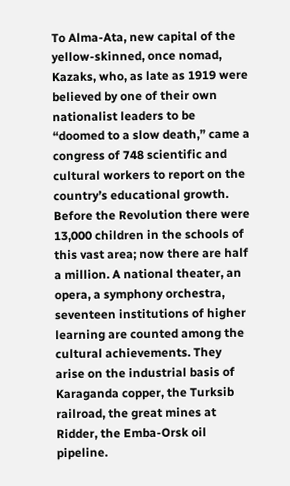To Alma-Ata, new capital of the yellow-skinned, once nomad, Kazaks, who, as late as 1919 were believed by one of their own nationalist leaders to be “doomed to a slow death,” came a congress of 748 scientific and cultural workers to report on the country’s educational growth. Before the Revolution there were 13,000 children in the schools of this vast area; now there are half a million. A national theater, an opera, a symphony orchestra, seventeen institutions of higher learning are counted among the cultural achievements. They arise on the industrial basis of Karaganda copper, the Turksib railroad, the great mines at Ridder, the Emba-Orsk oil pipeline.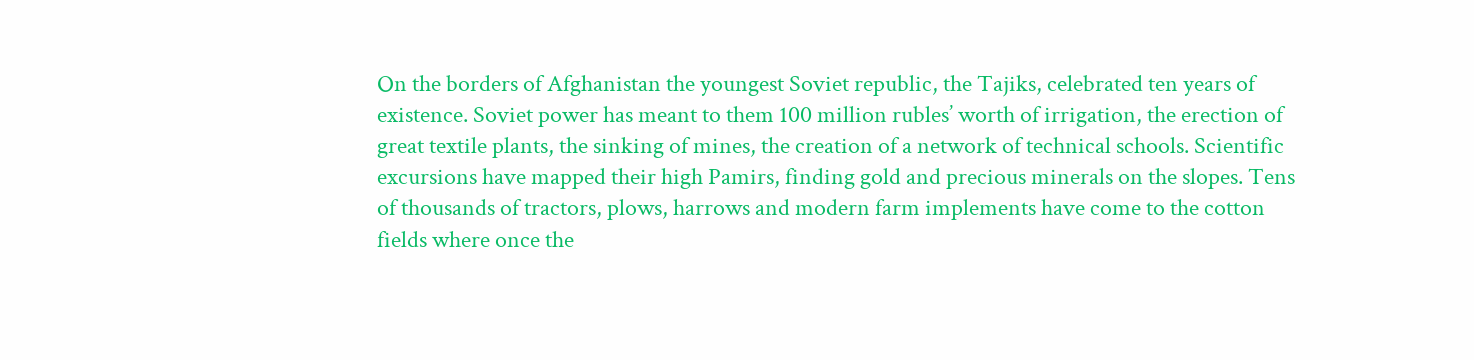On the borders of Afghanistan the youngest Soviet republic, the Tajiks, celebrated ten years of existence. Soviet power has meant to them 100 million rubles’ worth of irrigation, the erection of great textile plants, the sinking of mines, the creation of a network of technical schools. Scientific excursions have mapped their high Pamirs, finding gold and precious minerals on the slopes. Tens of thousands of tractors, plows, harrows and modern farm implements have come to the cotton fields where once the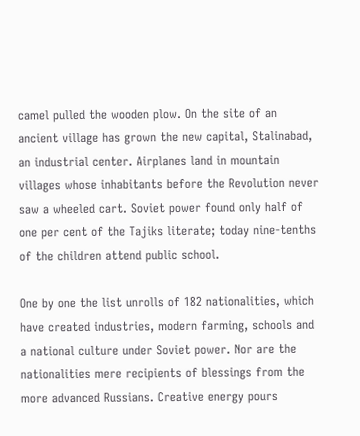camel pulled the wooden plow. On the site of an ancient village has grown the new capital, Stalinabad, an industrial center. Airplanes land in mountain villages whose inhabitants before the Revolution never saw a wheeled cart. Soviet power found only half of one per cent of the Tajiks literate; today nine-tenths of the children attend public school.

One by one the list unrolls of 182 nationalities, which have created industries, modern farming, schools and a national culture under Soviet power. Nor are the nationalities mere recipients of blessings from the more advanced Russians. Creative energy pours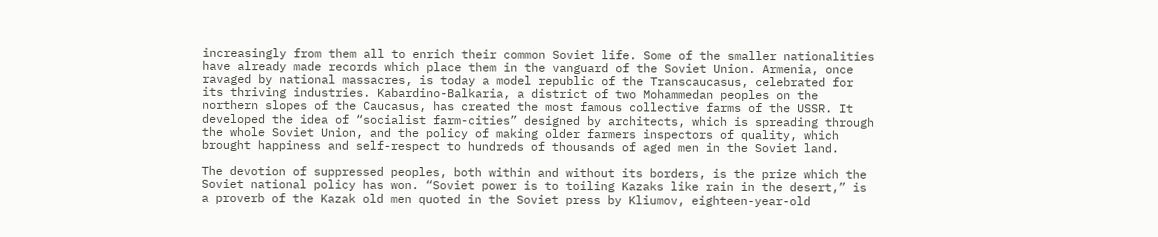increasingly from them all to enrich their common Soviet life. Some of the smaller nationalities have already made records which place them in the vanguard of the Soviet Union. Armenia, once ravaged by national massacres, is today a model republic of the Transcaucasus, celebrated for its thriving industries. Kabardino-Balkaria, a district of two Mohammedan peoples on the northern slopes of the Caucasus, has created the most famous collective farms of the USSR. It developed the idea of “socialist farm-cities” designed by architects, which is spreading through the whole Soviet Union, and the policy of making older farmers inspectors of quality, which brought happiness and self-respect to hundreds of thousands of aged men in the Soviet land.

The devotion of suppressed peoples, both within and without its borders, is the prize which the Soviet national policy has won. “Soviet power is to toiling Kazaks like rain in the desert,” is a proverb of the Kazak old men quoted in the Soviet press by Kliumov, eighteen-year-old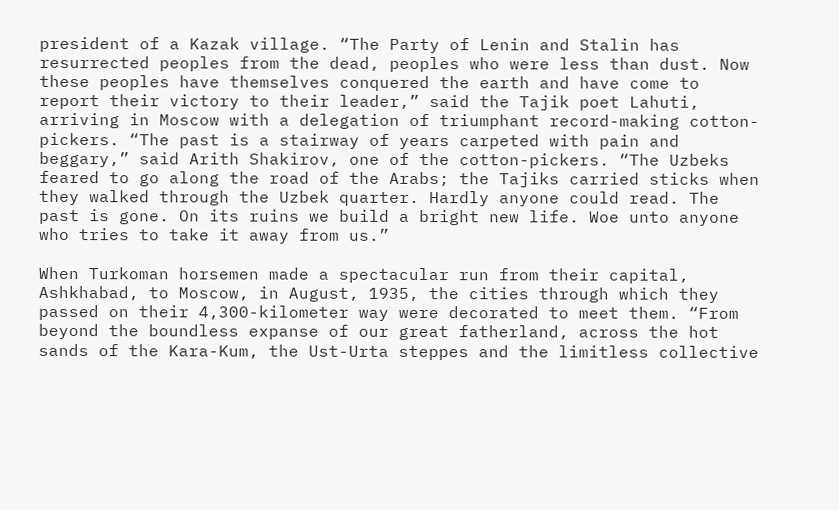president of a Kazak village. “The Party of Lenin and Stalin has resurrected peoples from the dead, peoples who were less than dust. Now these peoples have themselves conquered the earth and have come to report their victory to their leader,” said the Tajik poet Lahuti, arriving in Moscow with a delegation of triumphant record-making cotton-pickers. “The past is a stairway of years carpeted with pain and beggary,” said Arith Shakirov, one of the cotton-pickers. “The Uzbeks feared to go along the road of the Arabs; the Tajiks carried sticks when they walked through the Uzbek quarter. Hardly anyone could read. The past is gone. On its ruins we build a bright new life. Woe unto anyone who tries to take it away from us.”

When Turkoman horsemen made a spectacular run from their capital, Ashkhabad, to Moscow, in August, 1935, the cities through which they passed on their 4,300-kilometer way were decorated to meet them. “From beyond the boundless expanse of our great fatherland, across the hot sands of the Kara-Kum, the Ust-Urta steppes and the limitless collective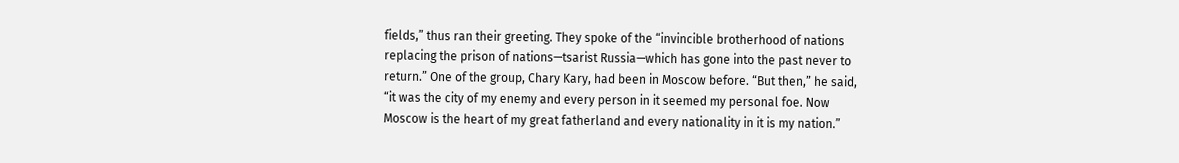fields,” thus ran their greeting. They spoke of the “invincible brotherhood of nations replacing the prison of nations—tsarist Russia—which has gone into the past never to return.” One of the group, Chary Kary, had been in Moscow before. “But then,” he said, “it was the city of my enemy and every person in it seemed my personal foe. Now Moscow is the heart of my great fatherland and every nationality in it is my nation.”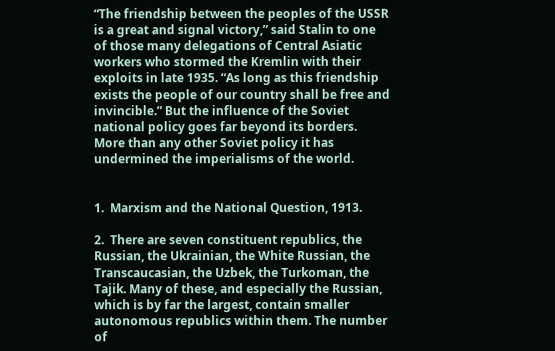“The friendship between the peoples of the USSR is a great and signal victory,” said Stalin to one of those many delegations of Central Asiatic workers who stormed the Kremlin with their exploits in late 1935. “As long as this friendship exists the people of our country shall be free and invincible.” But the influence of the Soviet national policy goes far beyond its borders. More than any other Soviet policy it has undermined the imperialisms of the world.


1.  Marxism and the National Question, 1913.

2.  There are seven constituent republics, the Russian, the Ukrainian, the White Russian, the Transcaucasian, the Uzbek, the Turkoman, the Tajik. Many of these, and especially the Russian, which is by far the largest, contain smaller autonomous republics within them. The number of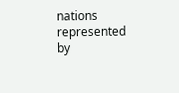nations represented by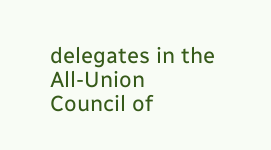delegates in the All-Union Council of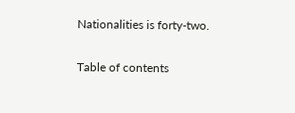Nationalities is forty-two.

Table of contents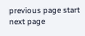previous page start next page